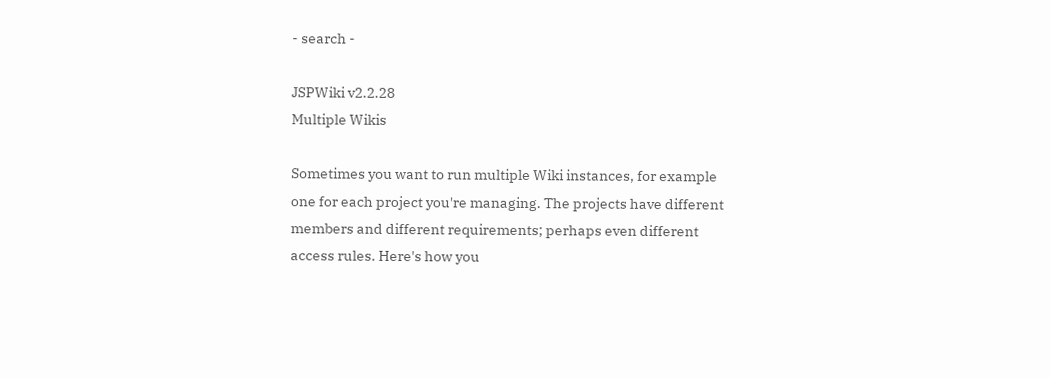- search -

JSPWiki v2.2.28
Multiple Wikis

Sometimes you want to run multiple Wiki instances, for example one for each project you're managing. The projects have different members and different requirements; perhaps even different access rules. Here's how you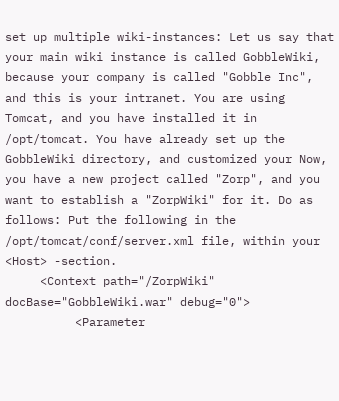set up multiple wiki-instances: Let us say that your main wiki instance is called GobbleWiki, because your company is called "Gobble Inc", and this is your intranet. You are using Tomcat, and you have installed it in /opt/tomcat. You have already set up the GobbleWiki directory, and customized your Now, you have a new project called "Zorp", and you want to establish a "ZorpWiki" for it. Do as follows: Put the following in the /opt/tomcat/conf/server.xml file, within your <Host> -section.
     <Context path="/ZorpWiki" docBase="GobbleWiki.war" debug="0">
          <Parameter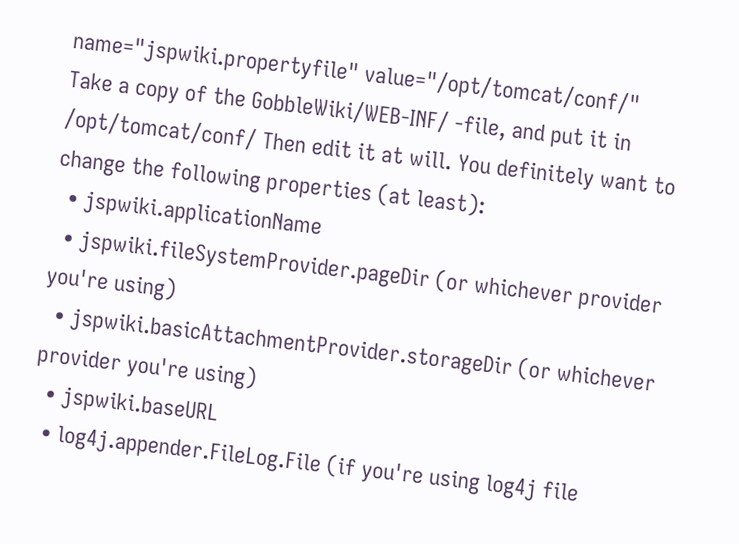name="jspwiki.propertyfile" value="/opt/tomcat/conf/"
Take a copy of the GobbleWiki/WEB-INF/ -file, and put it in /opt/tomcat/conf/ Then edit it at will. You definitely want to change the following properties (at least):
  • jspwiki.applicationName
  • jspwiki.fileSystemProvider.pageDir (or whichever provider you're using)
  • jspwiki.basicAttachmentProvider.storageDir (or whichever provider you're using)
  • jspwiki.baseURL
  • log4j.appender.FileLog.File (if you're using log4j file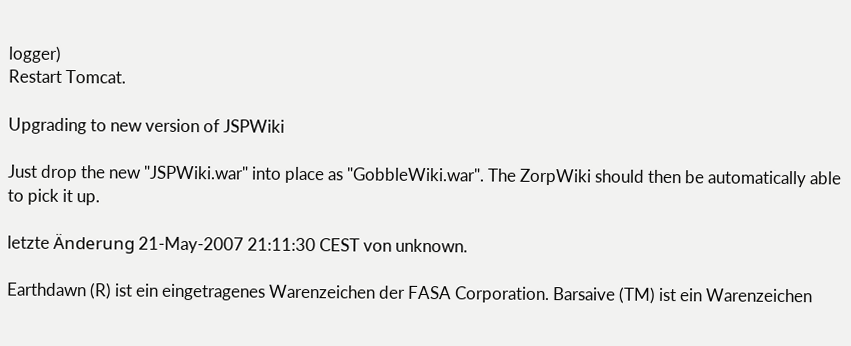logger)
Restart Tomcat.

Upgrading to new version of JSPWiki

Just drop the new "JSPWiki.war" into place as "GobbleWiki.war". The ZorpWiki should then be automatically able to pick it up.

letzte Änderung 21-May-2007 21:11:30 CEST von unknown.

Earthdawn (R) ist ein eingetragenes Warenzeichen der FASA Corporation. Barsaive (TM) ist ein Warenzeichen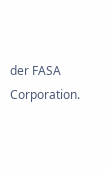der FASA Corporation.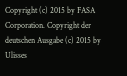Copyright (c) 2015 by FASA Corporation. Copyright der deutschen Ausgabe (c) 2015 by Ulisses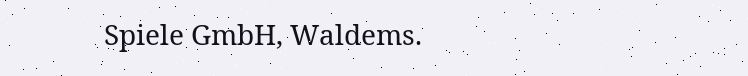Spiele GmbH, Waldems.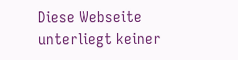Diese Webseite unterliegt keiner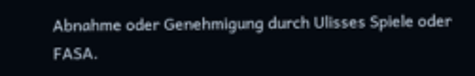Abnahme oder Genehmigung durch Ulisses Spiele oder FASA.